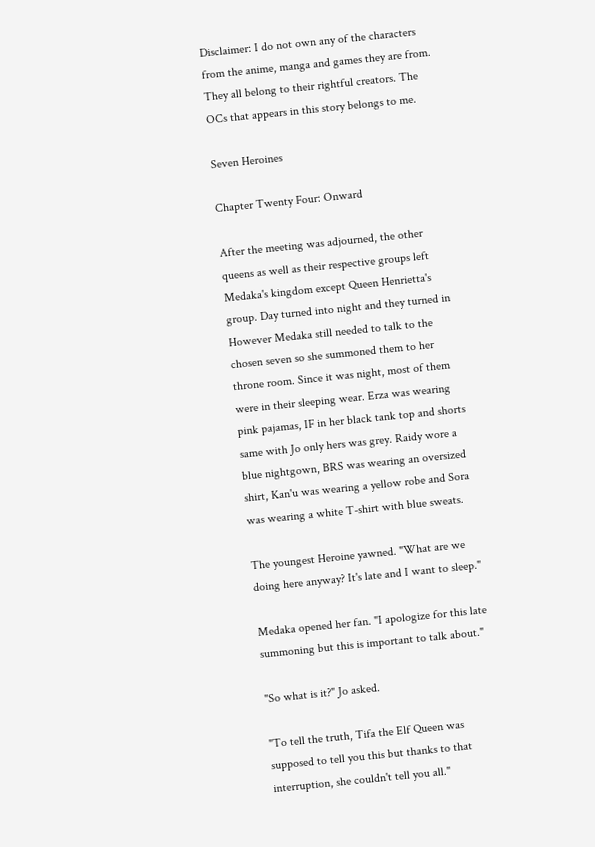Disclaimer: I do not own any of the characters from the anime, manga and games they are from. They all belong to their rightful creators. The OCs that appears in this story belongs to me.

Seven Heroines

Chapter Twenty Four: Onward

After the meeting was adjourned, the other queens as well as their respective groups left Medaka's kingdom except Queen Henrietta's group. Day turned into night and they turned in However Medaka still needed to talk to the chosen seven so she summoned them to her throne room. Since it was night, most of them were in their sleeping wear. Erza was wearing pink pajamas, IF in her black tank top and shorts same with Jo only hers was grey. Raidy wore a blue nightgown, BRS was wearing an oversized shirt, Kan'u was wearing a yellow robe and Sora was wearing a white T-shirt with blue sweats.

The youngest Heroine yawned. "What are we doing here anyway? It's late and I want to sleep."

Medaka opened her fan. "I apologize for this late summoning but this is important to talk about."

"So what is it?" Jo asked.

"To tell the truth, Tifa the Elf Queen was supposed to tell you this but thanks to that interruption, she couldn't tell you all."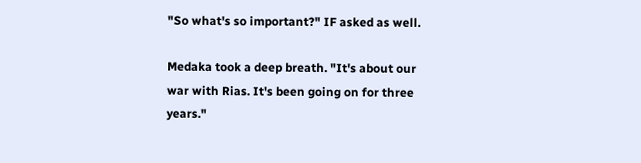"So what's so important?" IF asked as well.

Medaka took a deep breath. "It's about our war with Rias. It's been going on for three years."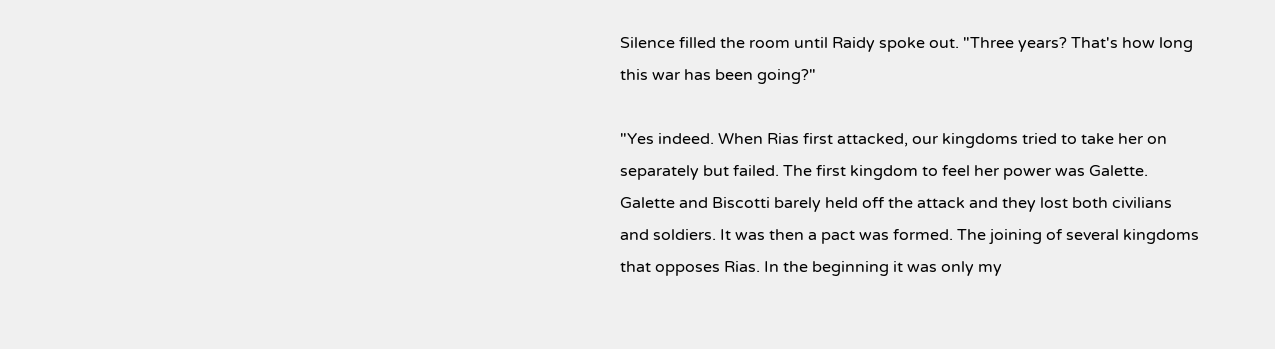Silence filled the room until Raidy spoke out. "Three years? That's how long this war has been going?"

"Yes indeed. When Rias first attacked, our kingdoms tried to take her on separately but failed. The first kingdom to feel her power was Galette. Galette and Biscotti barely held off the attack and they lost both civilians and soldiers. It was then a pact was formed. The joining of several kingdoms that opposes Rias. In the beginning it was only my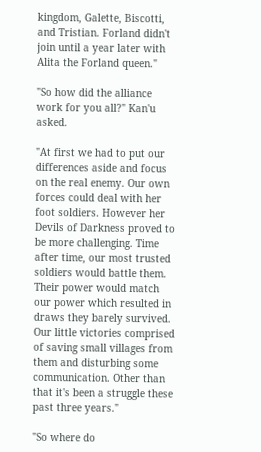kingdom, Galette, Biscotti, and Tristian. Forland didn't join until a year later with Alita the Forland queen."

"So how did the alliance work for you all?" Kan'u asked.

"At first we had to put our differences aside and focus on the real enemy. Our own forces could deal with her foot soldiers. However her Devils of Darkness proved to be more challenging. Time after time, our most trusted soldiers would battle them. Their power would match our power which resulted in draws they barely survived. Our little victories comprised of saving small villages from them and disturbing some communication. Other than that it's been a struggle these past three years."

"So where do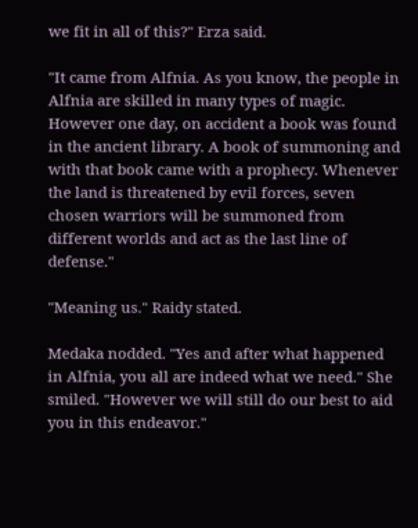we fit in all of this?" Erza said.

"It came from Alfnia. As you know, the people in Alfnia are skilled in many types of magic. However one day, on accident a book was found in the ancient library. A book of summoning and with that book came with a prophecy. Whenever the land is threatened by evil forces, seven chosen warriors will be summoned from different worlds and act as the last line of defense."

"Meaning us." Raidy stated.

Medaka nodded. "Yes and after what happened in Alfnia, you all are indeed what we need." She smiled. "However we will still do our best to aid you in this endeavor."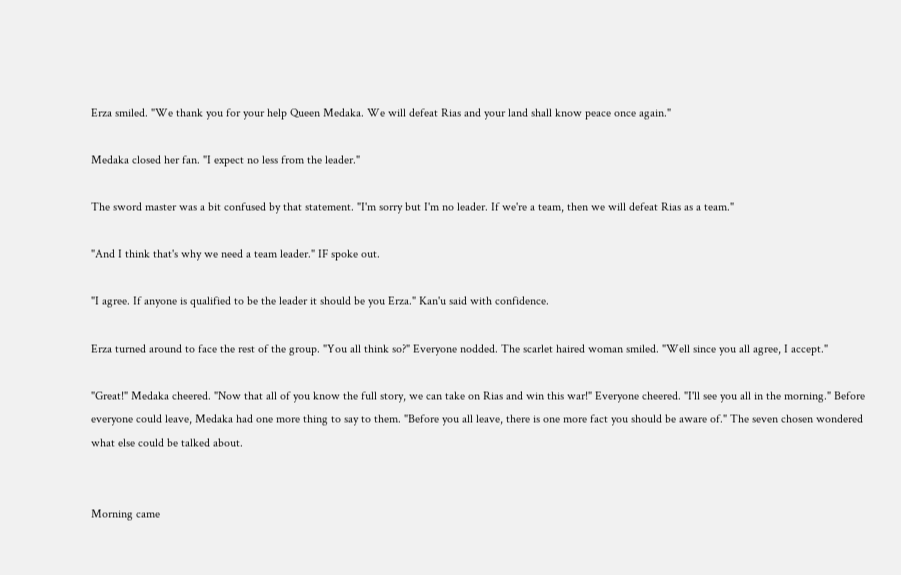Erza smiled. "We thank you for your help Queen Medaka. We will defeat Rias and your land shall know peace once again."

Medaka closed her fan. "I expect no less from the leader."

The sword master was a bit confused by that statement. "I'm sorry but I'm no leader. If we're a team, then we will defeat Rias as a team."

"And I think that's why we need a team leader." IF spoke out.

"I agree. If anyone is qualified to be the leader it should be you Erza." Kan'u said with confidence.

Erza turned around to face the rest of the group. "You all think so?" Everyone nodded. The scarlet haired woman smiled. "Well since you all agree, I accept."

"Great!" Medaka cheered. "Now that all of you know the full story, we can take on Rias and win this war!" Everyone cheered. "I'll see you all in the morning." Before everyone could leave, Medaka had one more thing to say to them. "Before you all leave, there is one more fact you should be aware of." The seven chosen wondered what else could be talked about.


Morning came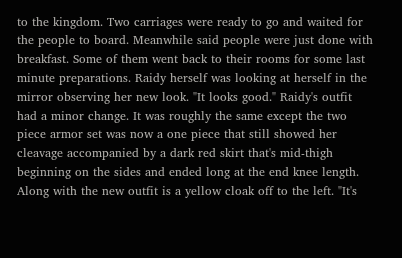to the kingdom. Two carriages were ready to go and waited for the people to board. Meanwhile said people were just done with breakfast. Some of them went back to their rooms for some last minute preparations. Raidy herself was looking at herself in the mirror observing her new look. "It looks good." Raidy's outfit had a minor change. It was roughly the same except the two piece armor set was now a one piece that still showed her cleavage accompanied by a dark red skirt that's mid-thigh beginning on the sides and ended long at the end knee length. Along with the new outfit is a yellow cloak off to the left. "It's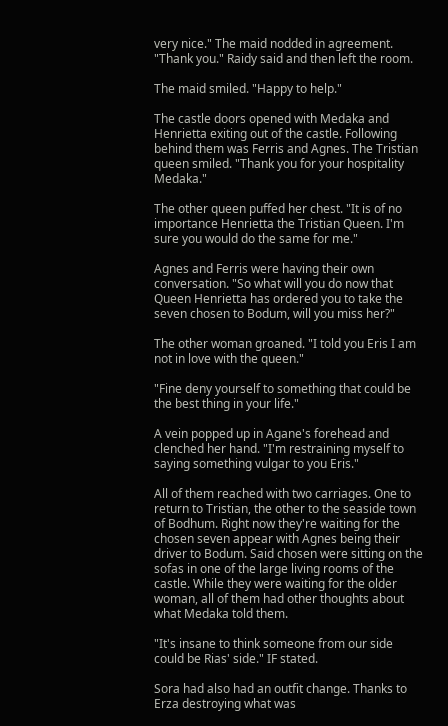very nice." The maid nodded in agreement. "Thank you." Raidy said and then left the room.

The maid smiled. "Happy to help."

The castle doors opened with Medaka and Henrietta exiting out of the castle. Following behind them was Ferris and Agnes. The Tristian queen smiled. "Thank you for your hospitality Medaka."

The other queen puffed her chest. "It is of no importance Henrietta the Tristian Queen. I'm sure you would do the same for me."

Agnes and Ferris were having their own conversation. "So what will you do now that Queen Henrietta has ordered you to take the seven chosen to Bodum, will you miss her?"

The other woman groaned. "I told you Eris I am not in love with the queen."

"Fine deny yourself to something that could be the best thing in your life."

A vein popped up in Agane's forehead and clenched her hand. "I'm restraining myself to saying something vulgar to you Eris."

All of them reached with two carriages. One to return to Tristian, the other to the seaside town of Bodhum. Right now they're waiting for the chosen seven appear with Agnes being their driver to Bodum. Said chosen were sitting on the sofas in one of the large living rooms of the castle. While they were waiting for the older woman, all of them had other thoughts about what Medaka told them.

"It's insane to think someone from our side could be Rias' side." IF stated.

Sora had also had an outfit change. Thanks to Erza destroying what was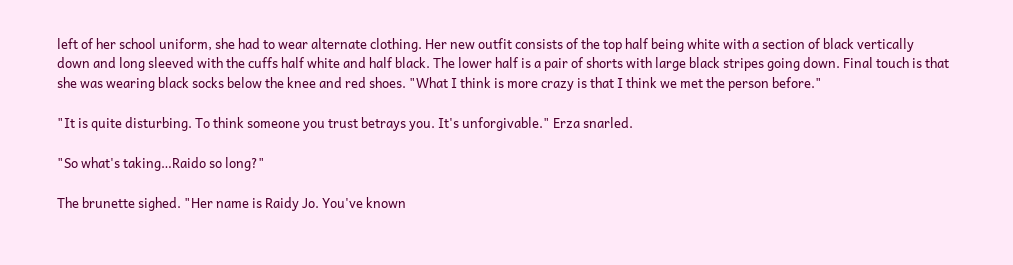left of her school uniform, she had to wear alternate clothing. Her new outfit consists of the top half being white with a section of black vertically down and long sleeved with the cuffs half white and half black. The lower half is a pair of shorts with large black stripes going down. Final touch is that she was wearing black socks below the knee and red shoes. "What I think is more crazy is that I think we met the person before."

"It is quite disturbing. To think someone you trust betrays you. It's unforgivable." Erza snarled.

"So what's taking…Raido so long?"

The brunette sighed. "Her name is Raidy Jo. You've known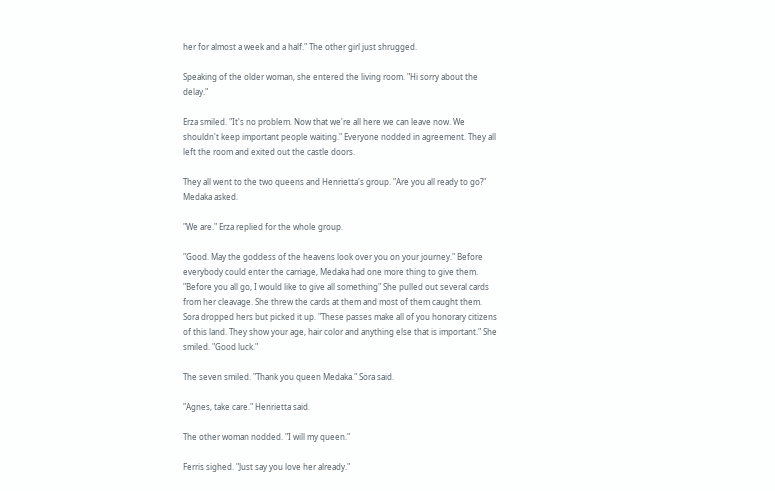her for almost a week and a half." The other girl just shrugged.

Speaking of the older woman, she entered the living room. "Hi sorry about the delay."

Erza smiled. "It's no problem. Now that we're all here we can leave now. We shouldn't keep important people waiting." Everyone nodded in agreement. They all left the room and exited out the castle doors.

They all went to the two queens and Henrietta's group. "Are you all ready to go?" Medaka asked.

"We are." Erza replied for the whole group.

"Good. May the goddess of the heavens look over you on your journey." Before everybody could enter the carriage, Medaka had one more thing to give them. "Before you all go, I would like to give all something" She pulled out several cards from her cleavage. She threw the cards at them and most of them caught them. Sora dropped hers but picked it up. "These passes make all of you honorary citizens of this land. They show your age, hair color and anything else that is important." She smiled. "Good luck."

The seven smiled. "Thank you queen Medaka." Sora said.

"Agnes, take care." Henrietta said.

The other woman nodded. "I will my queen."

Ferris sighed. "Just say you love her already."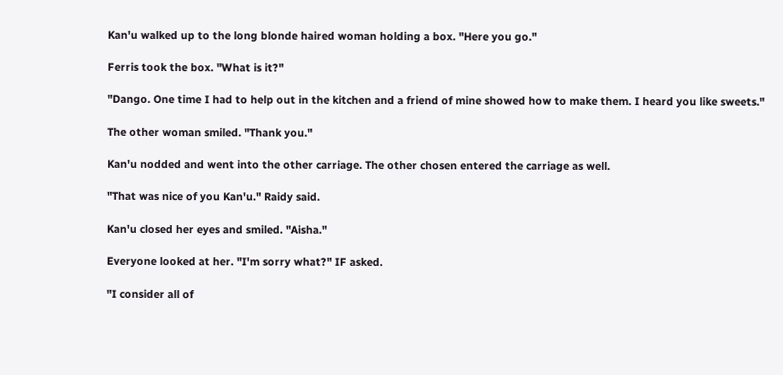Kan'u walked up to the long blonde haired woman holding a box. "Here you go."

Ferris took the box. "What is it?"

"Dango. One time I had to help out in the kitchen and a friend of mine showed how to make them. I heard you like sweets."

The other woman smiled. "Thank you."

Kan'u nodded and went into the other carriage. The other chosen entered the carriage as well.

"That was nice of you Kan'u." Raidy said.

Kan'u closed her eyes and smiled. "Aisha."

Everyone looked at her. "I'm sorry what?" IF asked.

"I consider all of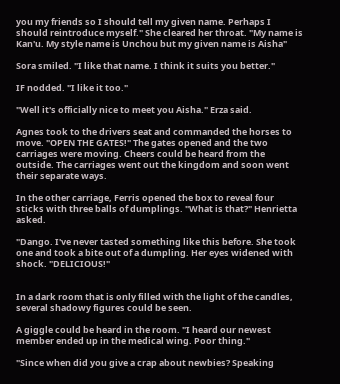you my friends so I should tell my given name. Perhaps I should reintroduce myself." She cleared her throat. "My name is Kan'u. My style name is Unchou but my given name is Aisha"

Sora smiled. "I like that name. I think it suits you better."

IF nodded. "I like it too."

"Well it's officially nice to meet you Aisha." Erza said.

Agnes took to the drivers seat and commanded the horses to move. "OPEN THE GATES!" The gates opened and the two carriages were moving. Cheers could be heard from the outside. The carriages went out the kingdom and soon went their separate ways.

In the other carriage, Ferris opened the box to reveal four sticks with three balls of dumplings. "What is that?" Henrietta asked.

"Dango. I've never tasted something like this before. She took one and took a bite out of a dumpling. Her eyes widened with shock. "DELICIOUS!"


In a dark room that is only filled with the light of the candles, several shadowy figures could be seen.

A giggle could be heard in the room. "I heard our newest member ended up in the medical wing. Poor thing."

"Since when did you give a crap about newbies? Speaking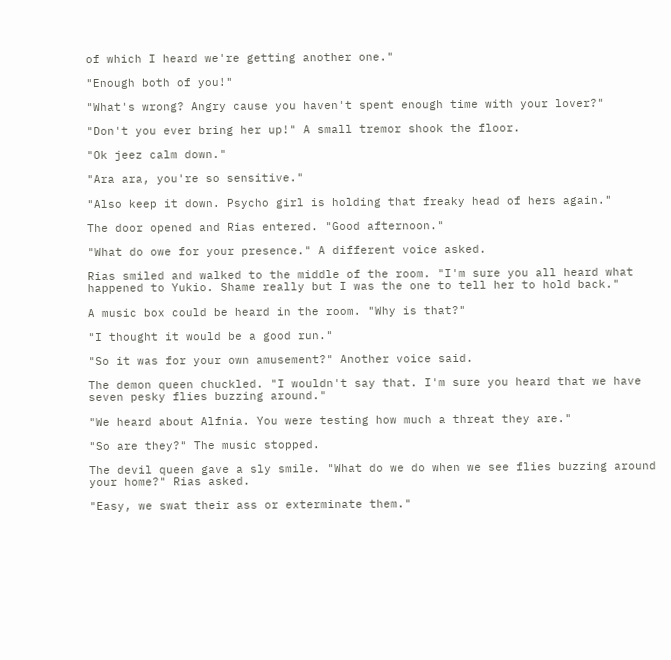of which I heard we're getting another one."

"Enough both of you!"

"What's wrong? Angry cause you haven't spent enough time with your lover?"

"Don't you ever bring her up!" A small tremor shook the floor.

"Ok jeez calm down."

"Ara ara, you're so sensitive."

"Also keep it down. Psycho girl is holding that freaky head of hers again."

The door opened and Rias entered. "Good afternoon."

"What do owe for your presence." A different voice asked.

Rias smiled and walked to the middle of the room. "I'm sure you all heard what happened to Yukio. Shame really but I was the one to tell her to hold back."

A music box could be heard in the room. "Why is that?"

"I thought it would be a good run."

"So it was for your own amusement?" Another voice said.

The demon queen chuckled. "I wouldn't say that. I'm sure you heard that we have seven pesky flies buzzing around."

"We heard about Alfnia. You were testing how much a threat they are."

"So are they?" The music stopped.

The devil queen gave a sly smile. "What do we do when we see flies buzzing around your home?" Rias asked.

"Easy, we swat their ass or exterminate them."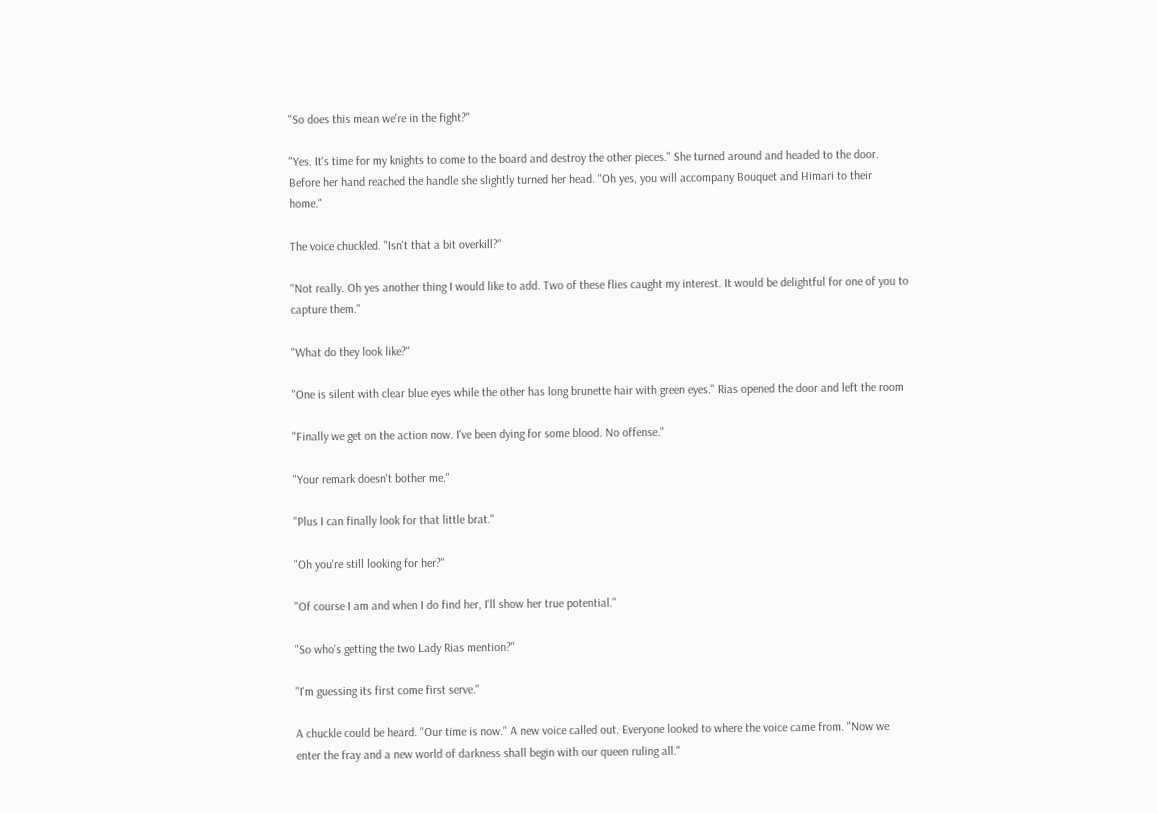"So does this mean we're in the fight?"

"Yes. It's time for my knights to come to the board and destroy the other pieces." She turned around and headed to the door. Before her hand reached the handle she slightly turned her head. "Oh yes, you will accompany Bouquet and Himari to their home."

The voice chuckled. "Isn't that a bit overkill?"

"Not really. Oh yes another thing I would like to add. Two of these flies caught my interest. It would be delightful for one of you to capture them."

"What do they look like?"

"One is silent with clear blue eyes while the other has long brunette hair with green eyes." Rias opened the door and left the room

"Finally we get on the action now. I've been dying for some blood. No offense."

"Your remark doesn't bother me."

"Plus I can finally look for that little brat."

"Oh you're still looking for her?"

"Of course I am and when I do find her, I'll show her true potential."

"So who's getting the two Lady Rias mention?"

"I'm guessing its first come first serve."

A chuckle could be heard. "Our time is now." A new voice called out. Everyone looked to where the voice came from. "Now we enter the fray and a new world of darkness shall begin with our queen ruling all."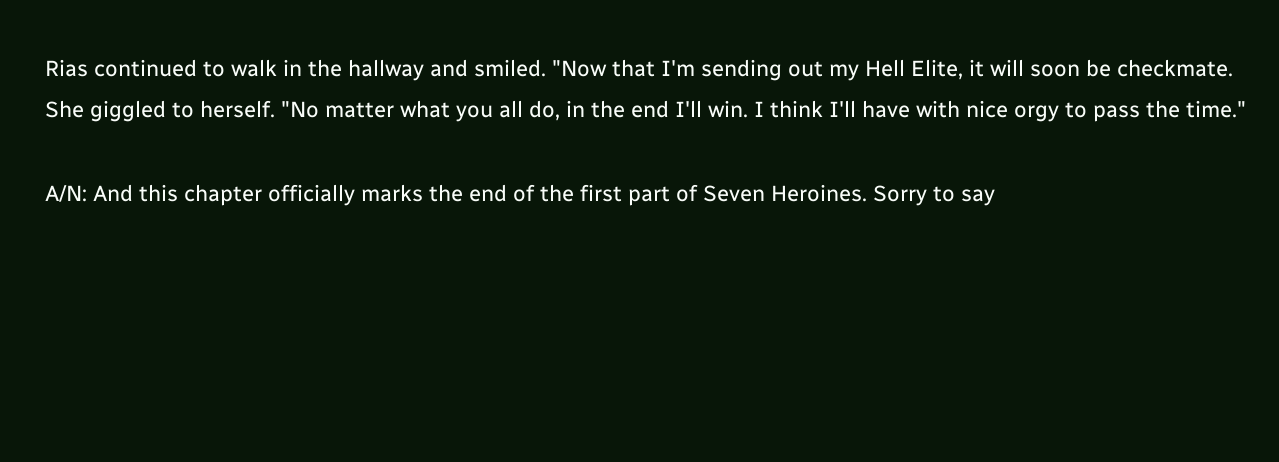Rias continued to walk in the hallway and smiled. "Now that I'm sending out my Hell Elite, it will soon be checkmate. She giggled to herself. "No matter what you all do, in the end I'll win. I think I'll have with nice orgy to pass the time."

A/N: And this chapter officially marks the end of the first part of Seven Heroines. Sorry to say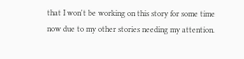that I won't be working on this story for some time now due to my other stories needing my attention.